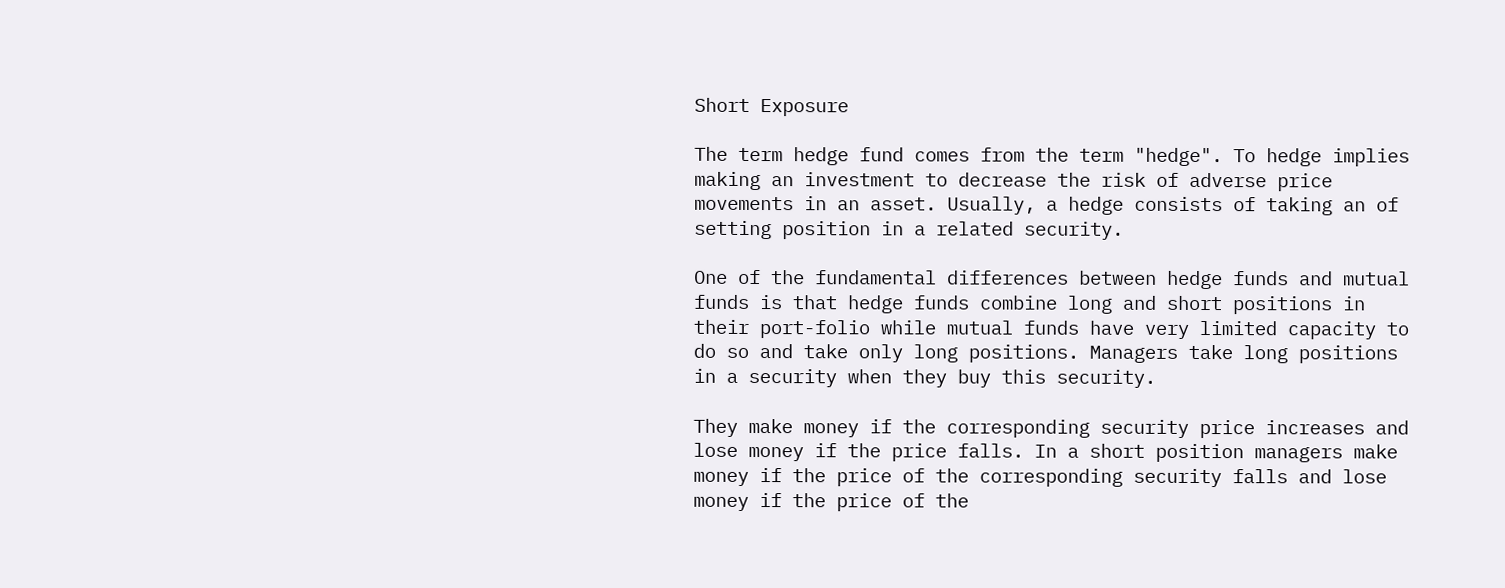Short Exposure

The term hedge fund comes from the term "hedge". To hedge implies making an investment to decrease the risk of adverse price movements in an asset. Usually, a hedge consists of taking an of setting position in a related security.

One of the fundamental differences between hedge funds and mutual funds is that hedge funds combine long and short positions in their port-folio while mutual funds have very limited capacity to do so and take only long positions. Managers take long positions in a security when they buy this security.

They make money if the corresponding security price increases and lose money if the price falls. In a short position managers make money if the price of the corresponding security falls and lose money if the price of the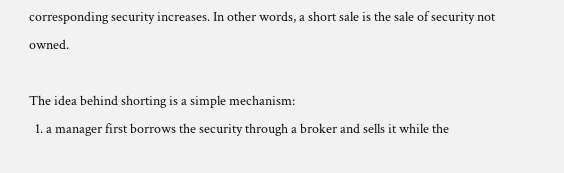corresponding security increases. In other words, a short sale is the sale of security not owned.

The idea behind shorting is a simple mechanism:
  1. a manager first borrows the security through a broker and sells it while the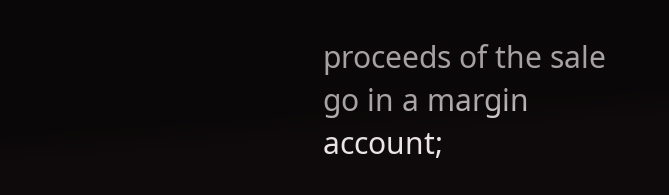proceeds of the sale go in a margin account;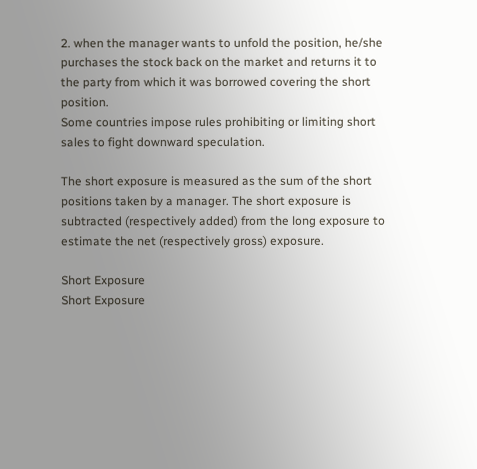2. when the manager wants to unfold the position, he/she purchases the stock back on the market and returns it to the party from which it was borrowed covering the short position.
Some countries impose rules prohibiting or limiting short sales to fight downward speculation.

The short exposure is measured as the sum of the short positions taken by a manager. The short exposure is subtracted (respectively added) from the long exposure to estimate the net (respectively gross) exposure.

Short Exposure
Short Exposure